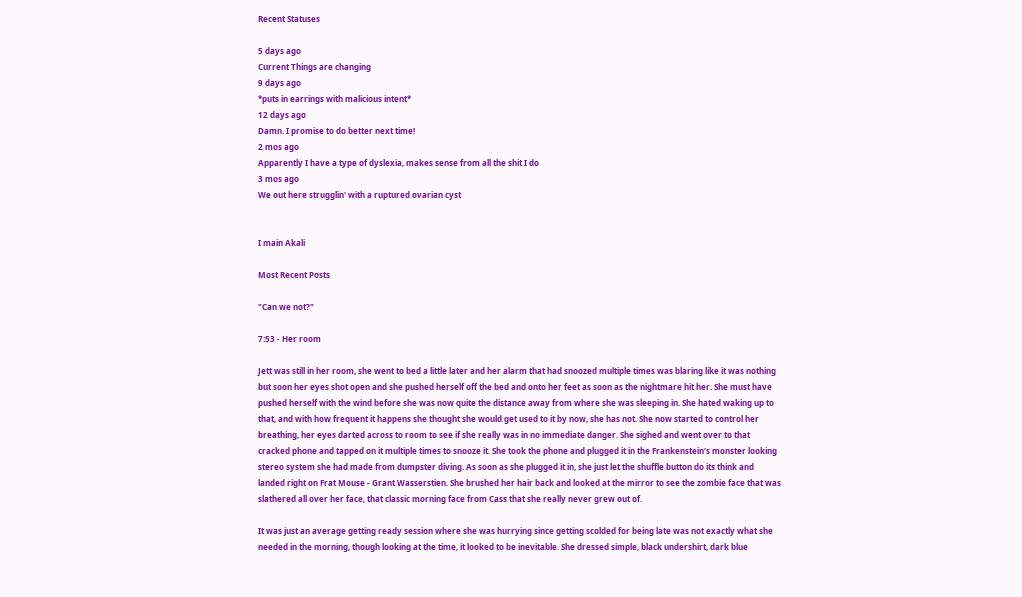Recent Statuses

5 days ago
Current Things are changing
9 days ago
*puts in earrings with malicious intent*
12 days ago
Damn. I promise to do better next time!
2 mos ago
Apparently I have a type of dyslexia, makes sense from all the shit I do
3 mos ago
We out here strugglin' with a ruptured ovarian cyst


I main Akali

Most Recent Posts

"Can we not?"

7:53 - Her room

Jett was still in her room, she went to bed a little later and her alarm that had snoozed multiple times was blaring like it was nothing but soon her eyes shot open and she pushed herself off the bed and onto her feet as soon as the nightmare hit her. She must have pushed herself with the wind before she was now quite the distance away from where she was sleeping in. She hated waking up to that, and with how frequent it happens she thought she would get used to it by now, she has not. She now started to control her breathing, her eyes darted across to room to see if she really was in no immediate danger. She sighed and went over to that cracked phone and tapped on it multiple times to snooze it. She took the phone and plugged it in the Frankenstein's monster looking stereo system she had made from dumpster diving. As soon as she plugged it in, she just let the shuffle button do its think and landed right on Frat Mouse - Grant Wasserstien. She brushed her hair back and looked at the mirror to see the zombie face that was slathered all over her face, that classic morning face from Cass that she really never grew out of.

It was just an average getting ready session where she was hurrying since getting scolded for being late was not exactly what she needed in the morning, though looking at the time, it looked to be inevitable. She dressed simple, black undershirt, dark blue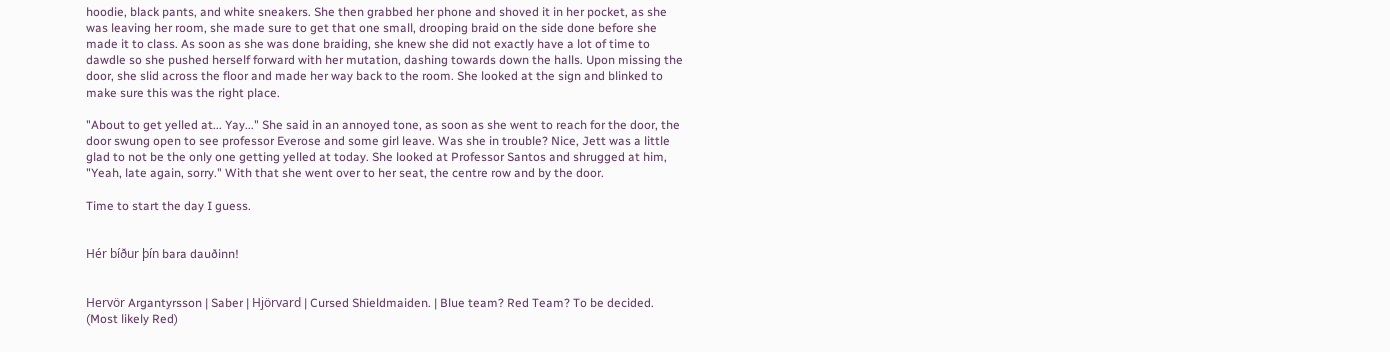hoodie, black pants, and white sneakers. She then grabbed her phone and shoved it in her pocket, as she was leaving her room, she made sure to get that one small, drooping braid on the side done before she made it to class. As soon as she was done braiding, she knew she did not exactly have a lot of time to dawdle so she pushed herself forward with her mutation, dashing towards down the halls. Upon missing the door, she slid across the floor and made her way back to the room. She looked at the sign and blinked to make sure this was the right place.

"About to get yelled at... Yay..." She said in an annoyed tone, as soon as she went to reach for the door, the door swung open to see professor Everose and some girl leave. Was she in trouble? Nice, Jett was a little glad to not be the only one getting yelled at today. She looked at Professor Santos and shrugged at him, "Yeah, late again, sorry." With that she went over to her seat, the centre row and by the door.

Time to start the day I guess.


Hér bíður þín bara dauðinn!


Hervör Argantyrsson | Saber | Hjörvard | Cursed Shieldmaiden. | Blue team? Red Team? To be decided. (Most likely Red)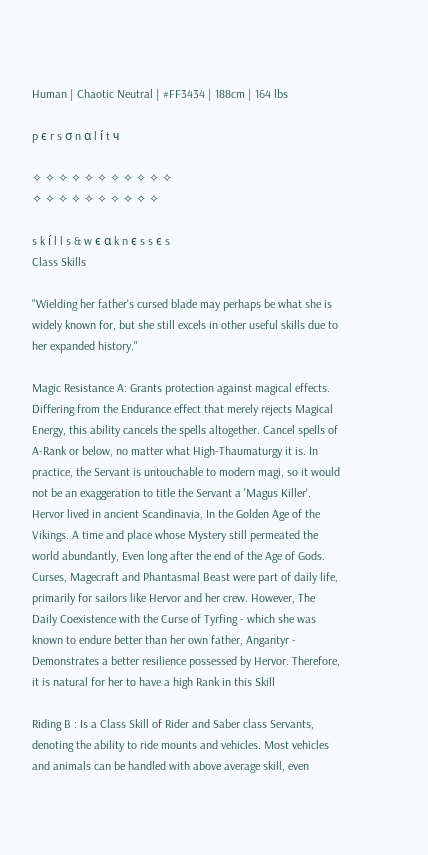Human | Chaotic Neutral | #FF3434 | 188cm | 164 lbs

p є r s σ n α l í t ч

✧ ✧ ✧ ✧ ✧ ✧ ✧ ✧ ✧ ✧ ✧
✧ ✧ ✧ ✧ ✧ ✧ ✧ ✧ ✧ ✧

s k í l l s & w є α k n є s s є s
Class Skills

"Wielding her father's cursed blade may perhaps be what she is widely known for, but she still excels in other useful skills due to her expanded history."

Magic Resistance A: Grants protection against magical effects. Differing from the Endurance effect that merely rejects Magical Energy, this ability cancels the spells altogether. Cancel spells of A-Rank or below, no matter what High-Thaumaturgy it is. In practice, the Servant is untouchable to modern magi, so it would not be an exaggeration to title the Servant a 'Magus Killer'. Hervor lived in ancient Scandinavia, In the Golden Age of the Vikings. A time and place whose Mystery still permeated the world abundantly, Even long after the end of the Age of Gods. Curses, Magecraft and Phantasmal Beast were part of daily life, primarily for sailors like Hervor and her crew. However, The Daily Coexistence with the Curse of Tyrfing - which she was known to endure better than her own father, Angantyr - Demonstrates a better resilience possessed by Hervor. Therefore, it is natural for her to have a high Rank in this Skill

Riding B : Is a Class Skill of Rider and Saber class Servants, denoting the ability to ride mounts and vehicles. Most vehicles and animals can be handled with above average skill, even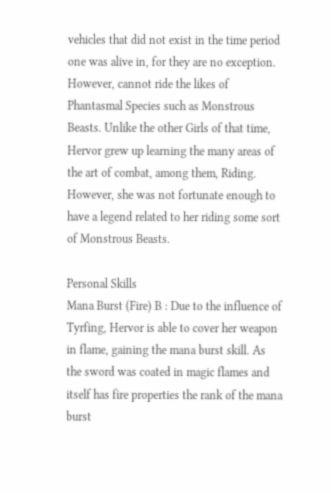vehicles that did not exist in the time period one was alive in, for they are no exception. However, cannot ride the likes of Phantasmal Species such as Monstrous Beasts. Unlike the other Girls of that time, Hervor grew up learning the many areas of the art of combat, among them, Riding. However, she was not fortunate enough to have a legend related to her riding some sort of Monstrous Beasts.

Personal Skills
Mana Burst (Fire) B : Due to the influence of Tyrfing, Hervor is able to cover her weapon in flame, gaining the mana burst skill. As the sword was coated in magic flames and itself has fire properties the rank of the mana burst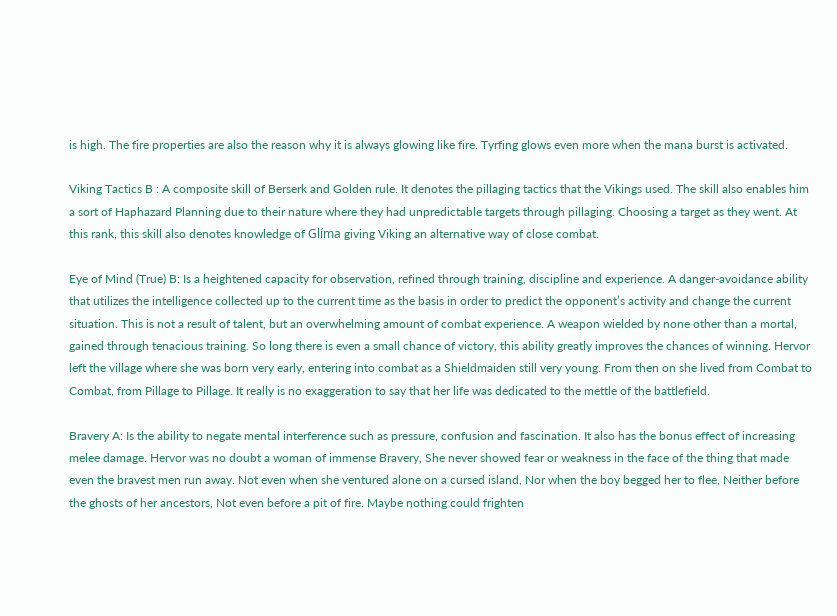is high. The fire properties are also the reason why it is always glowing like fire. Tyrfing glows even more when the mana burst is activated.

Viking Tactics B : A composite skill of Berserk and Golden rule. It denotes the pillaging tactics that the Vikings used. The skill also enables him a sort of Haphazard Planning due to their nature where they had unpredictable targets through pillaging. Choosing a target as they went. At this rank, this skill also denotes knowledge of Glíma giving Viking an alternative way of close combat.

Eye of Mind (True) B: Is a heightened capacity for observation, refined through training, discipline and experience. A danger-avoidance ability that utilizes the intelligence collected up to the current time as the basis in order to predict the opponent’s activity and change the current situation. This is not a result of talent, but an overwhelming amount of combat experience. A weapon wielded by none other than a mortal, gained through tenacious training. So long there is even a small chance of victory, this ability greatly improves the chances of winning. Hervor left the village where she was born very early, entering into combat as a Shieldmaiden still very young. From then on she lived from Combat to Combat, from Pillage to Pillage. It really is no exaggeration to say that her life was dedicated to the mettle of the battlefield.

Bravery A: Is the ability to negate mental interference such as pressure, confusion and fascination. It also has the bonus effect of increasing melee damage. Hervor was no doubt a woman of immense Bravery, She never showed fear or weakness in the face of the thing that made even the bravest men run away. Not even when she ventured alone on a cursed island, Nor when the boy begged her to flee, Neither before the ghosts of her ancestors, Not even before a pit of fire. Maybe nothing could frighten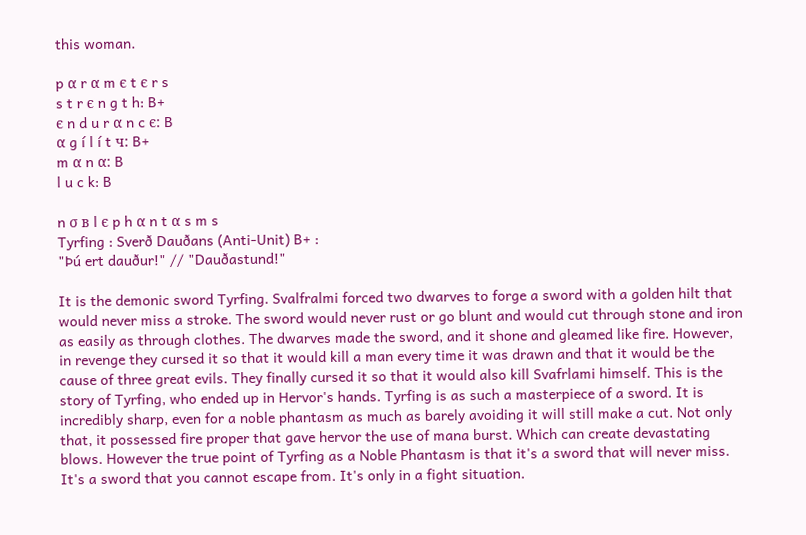this woman.

p α r α m є t є r s
s t r є n g t h: B+
є n d u r α n c є: B
α g í l í t ч: B+
m α n α: B
l u c k: B

n σ в l є p h α n t α s m s
Tyrfing : Sverð Dauðans (Anti-Unit) B+ :
"Þú ert dauður!" // "Dauðastund!"

It is the demonic sword Tyrfing. Svalfralmi forced two dwarves to forge a sword with a golden hilt that would never miss a stroke. The sword would never rust or go blunt and would cut through stone and iron as easily as through clothes. The dwarves made the sword, and it shone and gleamed like fire. However, in revenge they cursed it so that it would kill a man every time it was drawn and that it would be the cause of three great evils. They finally cursed it so that it would also kill Svafrlami himself. This is the story of Tyrfing, who ended up in Hervor's hands. Tyrfing is as such a masterpiece of a sword. It is incredibly sharp, even for a noble phantasm as much as barely avoiding it will still make a cut. Not only that, it possessed fire proper that gave hervor the use of mana burst. Which can create devastating blows. However the true point of Tyrfing as a Noble Phantasm is that it's a sword that will never miss. It's a sword that you cannot escape from. It's only in a fight situation.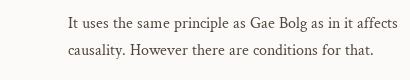It uses the same principle as Gae Bolg as in it affects causality. However there are conditions for that.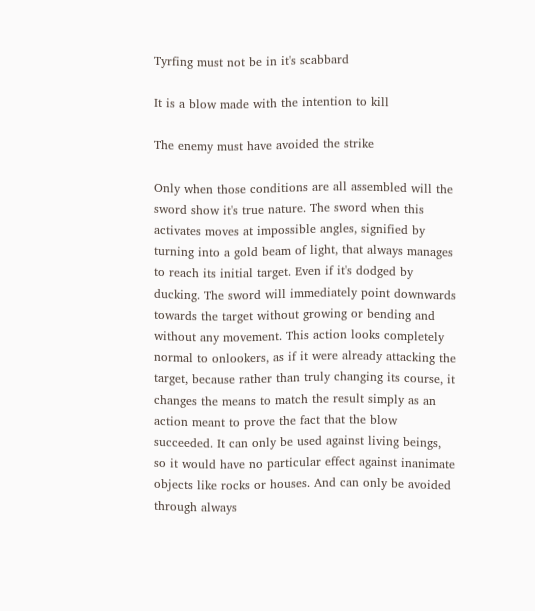Tyrfing must not be in it's scabbard

It is a blow made with the intention to kill

The enemy must have avoided the strike

Only when those conditions are all assembled will the sword show it's true nature. The sword when this activates moves at impossible angles, signified by turning into a gold beam of light, that always manages to reach its initial target. Even if it's dodged by ducking. The sword will immediately point downwards towards the target without growing or bending and without any movement. This action looks completely normal to onlookers, as if it were already attacking the target, because rather than truly changing its course, it changes the means to match the result simply as an action meant to prove the fact that the blow succeeded. It can only be used against living beings, so it would have no particular effect against inanimate objects like rocks or houses. And can only be avoided through always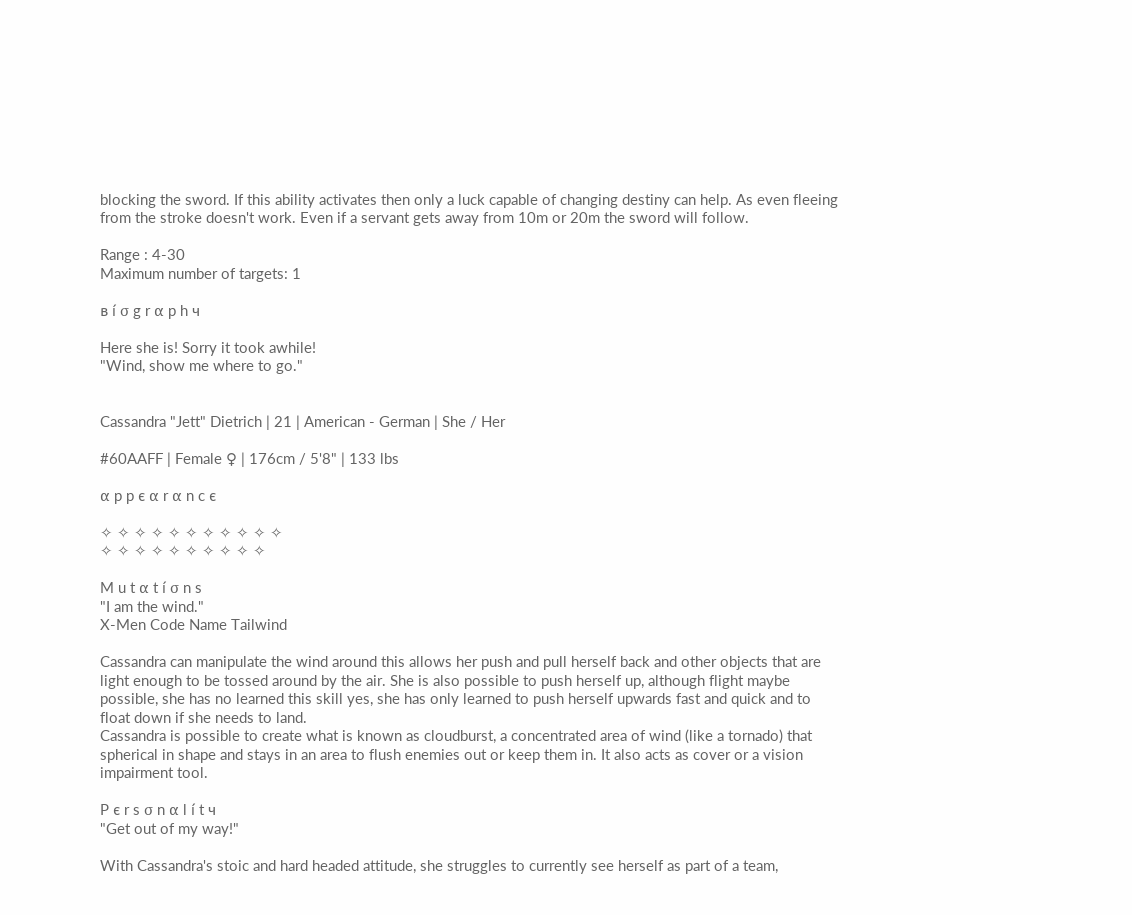blocking the sword. If this ability activates then only a luck capable of changing destiny can help. As even fleeing from the stroke doesn't work. Even if a servant gets away from 10m or 20m the sword will follow.

Range : 4-30
Maximum number of targets: 1

в í σ g r α p h ч

Here she is! Sorry it took awhile!
"Wind, show me where to go."


Cassandra "Jett" Dietrich | 21 | American - German | She / Her

#60AAFF | Female ♀ | 176cm / 5'8" | 133 lbs

α p p є α r α n c є

✧ ✧ ✧ ✧ ✧ ✧ ✧ ✧ ✧ ✧ ✧
✧ ✧ ✧ ✧ ✧ ✧ ✧ ✧ ✧ ✧

M u t α t í σ n s
"I am the wind."
X-Men Code Name Tailwind

Cassandra can manipulate the wind around this allows her push and pull herself back and other objects that are light enough to be tossed around by the air. She is also possible to push herself up, although flight maybe possible, she has no learned this skill yes, she has only learned to push herself upwards fast and quick and to float down if she needs to land.
Cassandra is possible to create what is known as cloudburst, a concentrated area of wind (like a tornado) that spherical in shape and stays in an area to flush enemies out or keep them in. It also acts as cover or a vision impairment tool.

P є r s σ n α l í t ч
"Get out of my way!"

With Cassandra's stoic and hard headed attitude, she struggles to currently see herself as part of a team,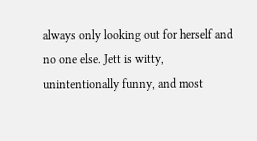always only looking out for herself and no one else. Jett is witty, unintentionally funny, and most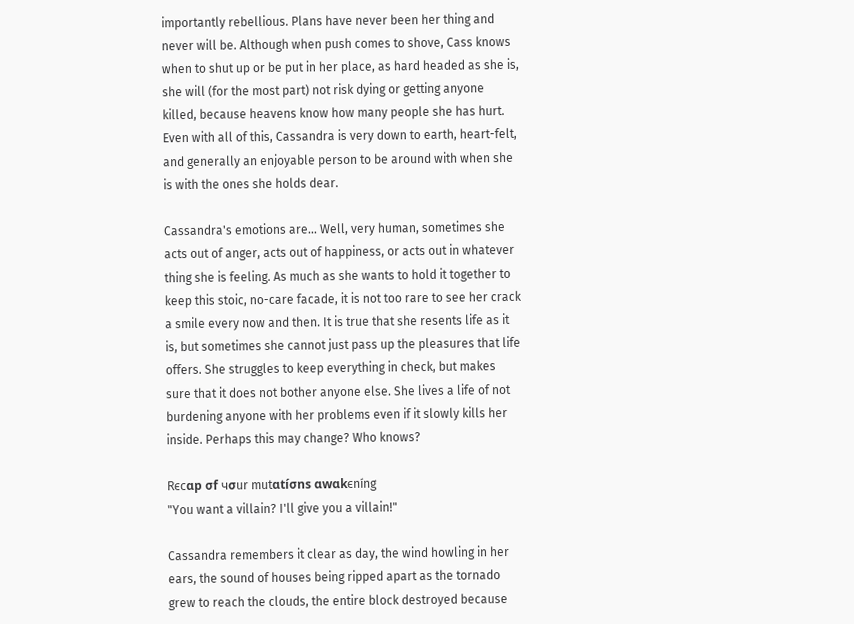importantly rebellious. Plans have never been her thing and never will be. Although when push comes to shove, Cass knows when to shut up or be put in her place, as hard headed as she is, she will (for the most part) not risk dying or getting anyone killed, because heavens know how many people she has hurt. Even with all of this, Cassandra is very down to earth, heart-felt, and generally an enjoyable person to be around with when she is with the ones she holds dear.

Cassandra's emotions are... Well, very human, sometimes she acts out of anger, acts out of happiness, or acts out in whatever thing she is feeling. As much as she wants to hold it together to keep this stoic, no-care facade, it is not too rare to see her crack a smile every now and then. It is true that she resents life as it is, but sometimes she cannot just pass up the pleasures that life offers. She struggles to keep everything in check, but makes sure that it does not bother anyone else. She lives a life of not burdening anyone with her problems even if it slowly kills her inside. Perhaps this may change? Who knows?

Rєcαp σf чσur mutαtíσns αwαkєníng
"You want a villain? I'll give you a villain!"

Cassandra remembers it clear as day, the wind howling in her ears, the sound of houses being ripped apart as the tornado grew to reach the clouds, the entire block destroyed because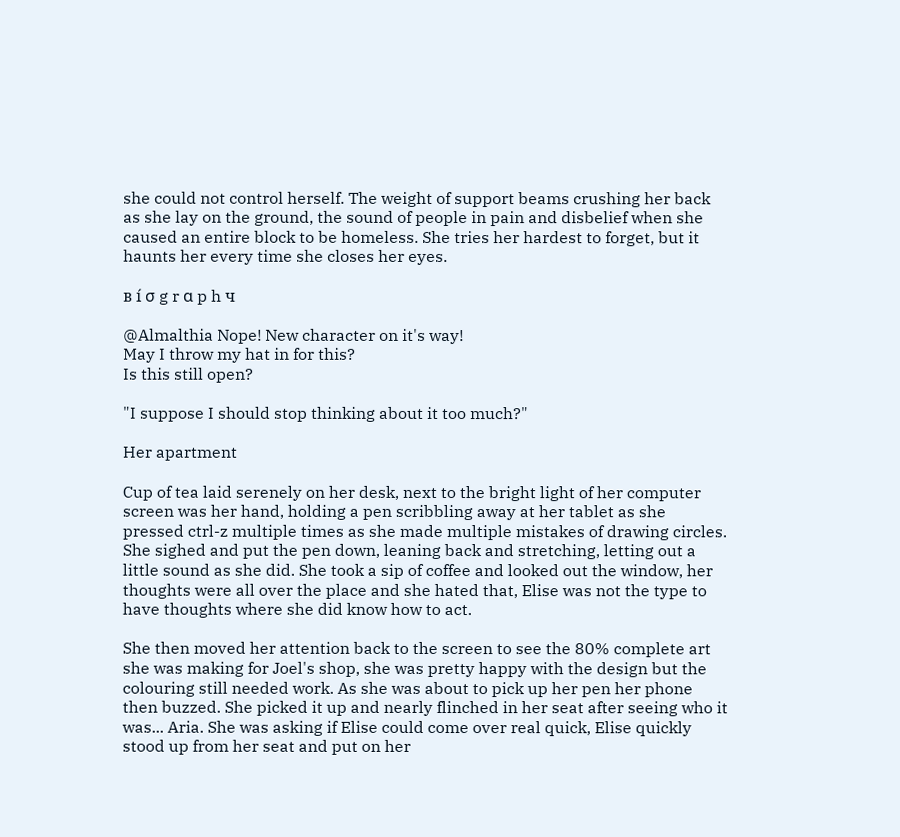she could not control herself. The weight of support beams crushing her back as she lay on the ground, the sound of people in pain and disbelief when she caused an entire block to be homeless. She tries her hardest to forget, but it haunts her every time she closes her eyes.

в í σ g r α p h ч

@Almalthia Nope! New character on it's way!
May I throw my hat in for this?
Is this still open?

"I suppose I should stop thinking about it too much?"

Her apartment

Cup of tea laid serenely on her desk, next to the bright light of her computer screen was her hand, holding a pen scribbling away at her tablet as she pressed ctrl-z multiple times as she made multiple mistakes of drawing circles. She sighed and put the pen down, leaning back and stretching, letting out a little sound as she did. She took a sip of coffee and looked out the window, her thoughts were all over the place and she hated that, Elise was not the type to have thoughts where she did know how to act.

She then moved her attention back to the screen to see the 80% complete art she was making for Joel's shop, she was pretty happy with the design but the colouring still needed work. As she was about to pick up her pen her phone then buzzed. She picked it up and nearly flinched in her seat after seeing who it was... Aria. She was asking if Elise could come over real quick, Elise quickly stood up from her seat and put on her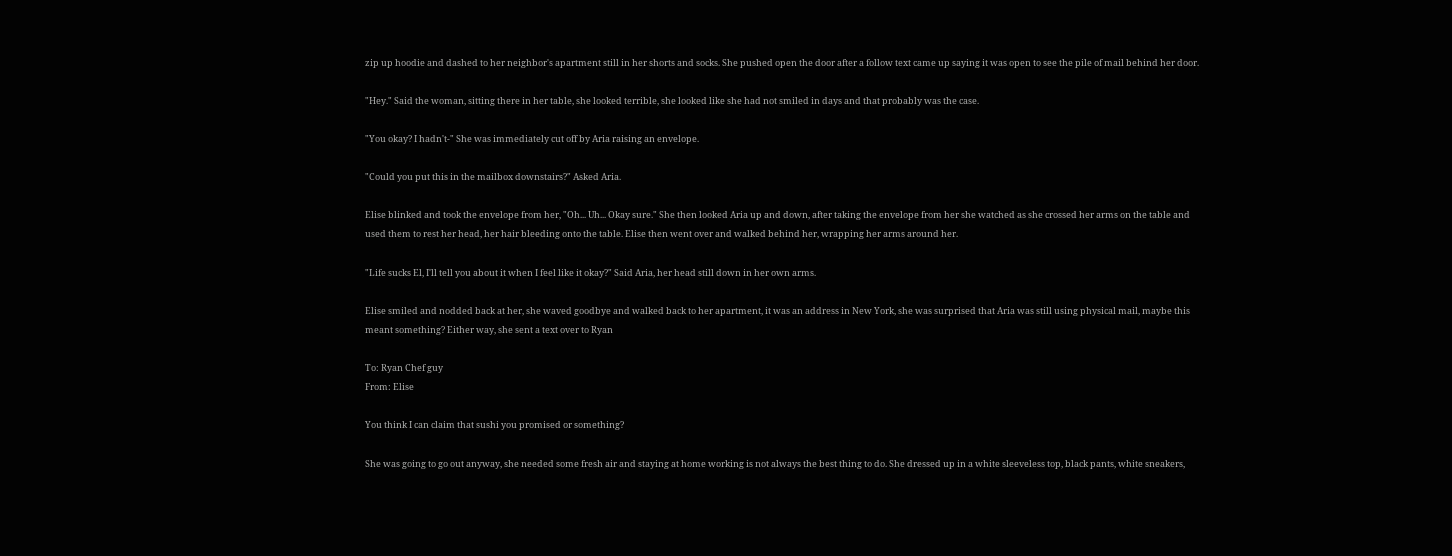zip up hoodie and dashed to her neighbor's apartment still in her shorts and socks. She pushed open the door after a follow text came up saying it was open to see the pile of mail behind her door.

"Hey." Said the woman, sitting there in her table, she looked terrible, she looked like she had not smiled in days and that probably was the case.

"You okay? I hadn't-" She was immediately cut off by Aria raising an envelope.

"Could you put this in the mailbox downstairs?" Asked Aria.

Elise blinked and took the envelope from her, "Oh... Uh... Okay sure." She then looked Aria up and down, after taking the envelope from her she watched as she crossed her arms on the table and used them to rest her head, her hair bleeding onto the table. Elise then went over and walked behind her, wrapping her arms around her.

"Life sucks El, I'll tell you about it when I feel like it okay?" Said Aria, her head still down in her own arms.

Elise smiled and nodded back at her, she waved goodbye and walked back to her apartment, it was an address in New York, she was surprised that Aria was still using physical mail, maybe this meant something? Either way, she sent a text over to Ryan

To: Ryan Chef guy
From: Elise

You think I can claim that sushi you promised or something?

She was going to go out anyway, she needed some fresh air and staying at home working is not always the best thing to do. She dressed up in a white sleeveless top, black pants, white sneakers,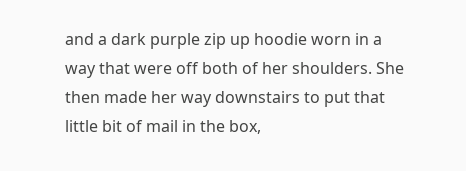and a dark purple zip up hoodie worn in a way that were off both of her shoulders. She then made her way downstairs to put that little bit of mail in the box,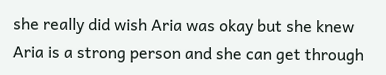she really did wish Aria was okay but she knew Aria is a strong person and she can get through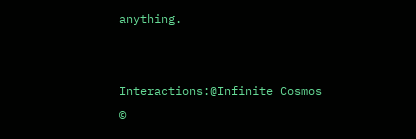anything.


Interactions:@Infinite Cosmos
©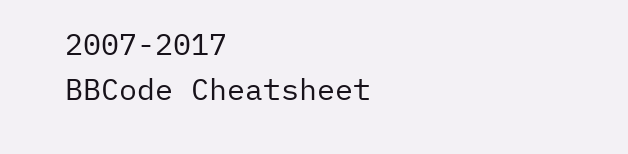2007-2017
BBCode Cheatsheet